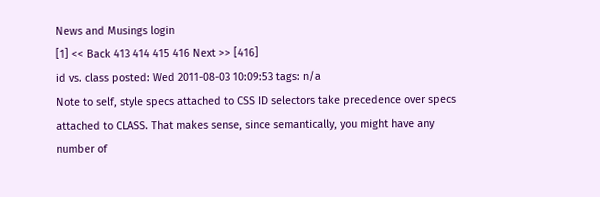News and Musings login
[1] << Back 413 414 415 416 Next >> [416]
id vs. class posted: Wed 2011-08-03 10:09:53 tags: n/a
Note to self, style specs attached to CSS ID selectors take precedence over specs attached to CLASS. That makes sense, since semantically, you might have any number of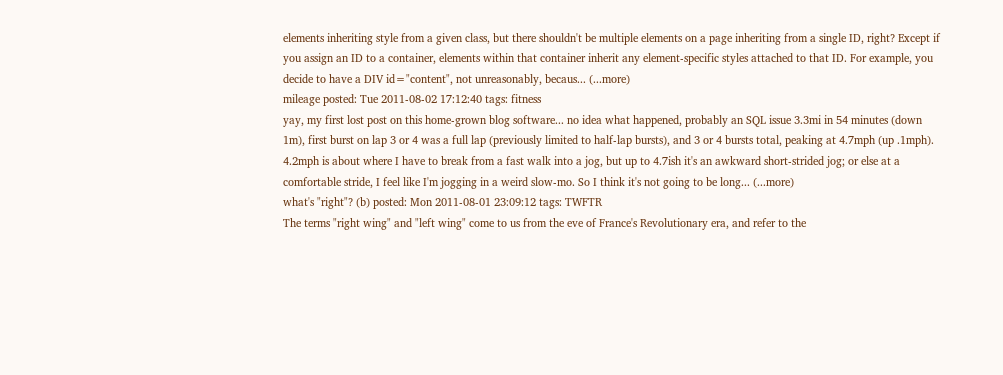elements inheriting style from a given class, but there shouldn't be multiple elements on a page inheriting from a single ID, right? Except if you assign an ID to a container, elements within that container inherit any element-specific styles attached to that ID. For example, you decide to have a DIV id="content", not unreasonably, becaus... (...more)
mileage posted: Tue 2011-08-02 17:12:40 tags: fitness
yay, my first lost post on this home-grown blog software... no idea what happened, probably an SQL issue 3.3mi in 54 minutes (down 1m), first burst on lap 3 or 4 was a full lap (previously limited to half-lap bursts), and 3 or 4 bursts total, peaking at 4.7mph (up .1mph). 4.2mph is about where I have to break from a fast walk into a jog, but up to 4.7ish it's an awkward short-strided jog; or else at a comfortable stride, I feel like I'm jogging in a weird slow-mo. So I think it's not going to be long... (...more)
what's "right"? (b) posted: Mon 2011-08-01 23:09:12 tags: TWFTR
The terms "right wing" and "left wing" come to us from the eve of France's Revolutionary era, and refer to the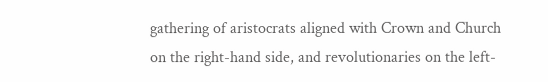gathering of aristocrats aligned with Crown and Church on the right-hand side, and revolutionaries on the left-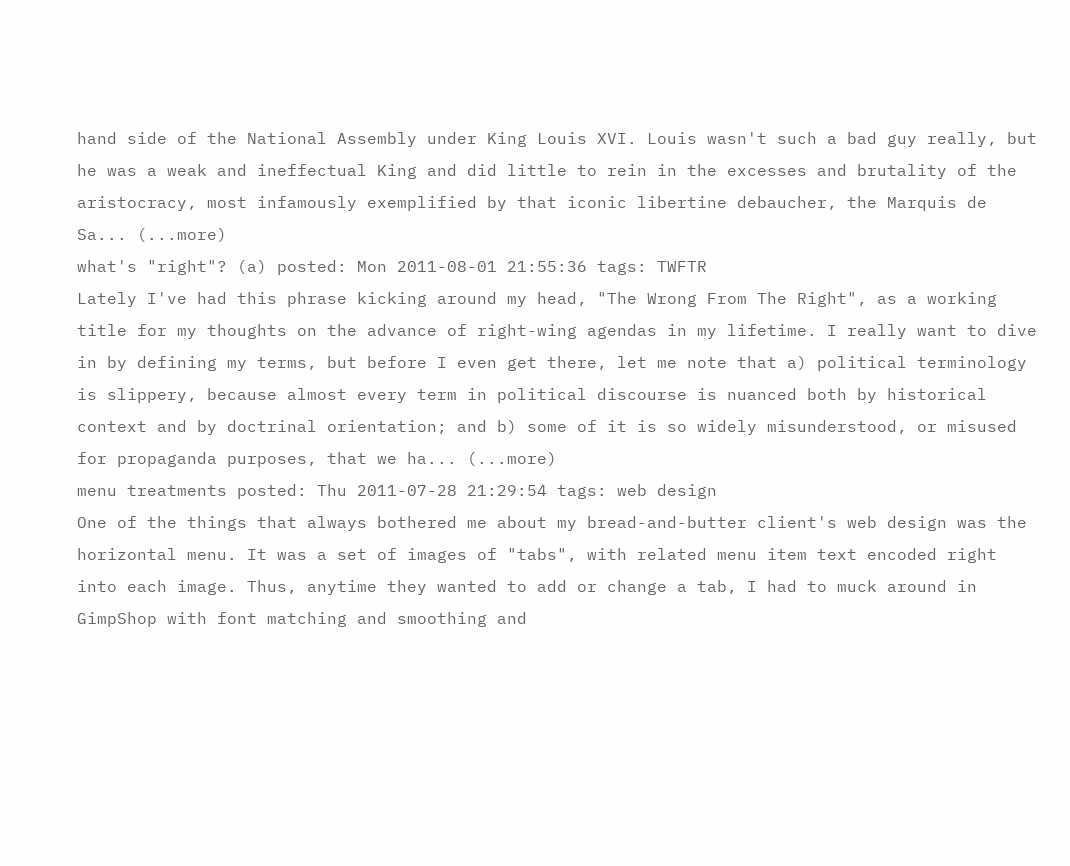hand side of the National Assembly under King Louis XVI. Louis wasn't such a bad guy really, but he was a weak and ineffectual King and did little to rein in the excesses and brutality of the aristocracy, most infamously exemplified by that iconic libertine debaucher, the Marquis de Sa... (...more)
what's "right"? (a) posted: Mon 2011-08-01 21:55:36 tags: TWFTR
Lately I've had this phrase kicking around my head, "The Wrong From The Right", as a working title for my thoughts on the advance of right-wing agendas in my lifetime. I really want to dive in by defining my terms, but before I even get there, let me note that a) political terminology is slippery, because almost every term in political discourse is nuanced both by historical context and by doctrinal orientation; and b) some of it is so widely misunderstood, or misused for propaganda purposes, that we ha... (...more)
menu treatments posted: Thu 2011-07-28 21:29:54 tags: web design
One of the things that always bothered me about my bread-and-butter client's web design was the horizontal menu. It was a set of images of "tabs", with related menu item text encoded right into each image. Thus, anytime they wanted to add or change a tab, I had to muck around in GimpShop with font matching and smoothing and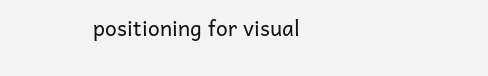positioning for visual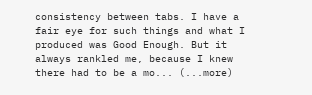consistency between tabs. I have a fair eye for such things and what I produced was Good Enough. But it always rankled me, because I knew there had to be a mo... (...more)